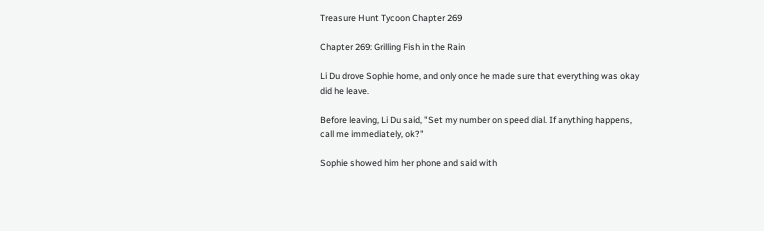Treasure Hunt Tycoon Chapter 269

Chapter 269: Grilling Fish in the Rain

Li Du drove Sophie home, and only once he made sure that everything was okay did he leave.

Before leaving, Li Du said, "Set my number on speed dial. If anything happens, call me immediately, ok?"

Sophie showed him her phone and said with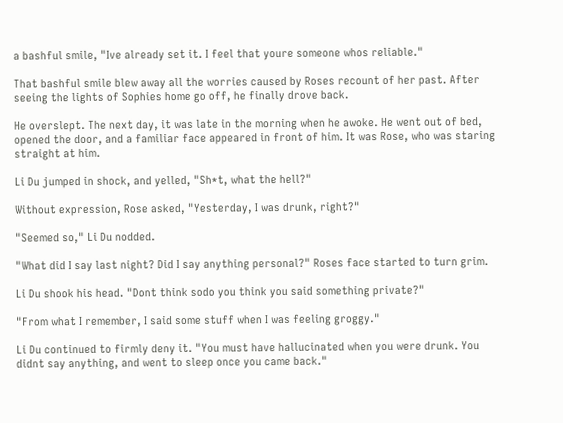a bashful smile, "Ive already set it. I feel that youre someone whos reliable."

That bashful smile blew away all the worries caused by Roses recount of her past. After seeing the lights of Sophies home go off, he finally drove back.

He overslept. The next day, it was late in the morning when he awoke. He went out of bed, opened the door, and a familiar face appeared in front of him. It was Rose, who was staring straight at him.

Li Du jumped in shock, and yelled, "Sh*t, what the hell?"

Without expression, Rose asked, "Yesterday, I was drunk, right?"

"Seemed so," Li Du nodded.

"What did I say last night? Did I say anything personal?" Roses face started to turn grim.

Li Du shook his head. "Dont think sodo you think you said something private?"

"From what I remember, I said some stuff when I was feeling groggy."

Li Du continued to firmly deny it. "You must have hallucinated when you were drunk. You didnt say anything, and went to sleep once you came back."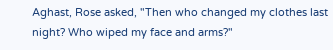Aghast, Rose asked, "Then who changed my clothes last night? Who wiped my face and arms?"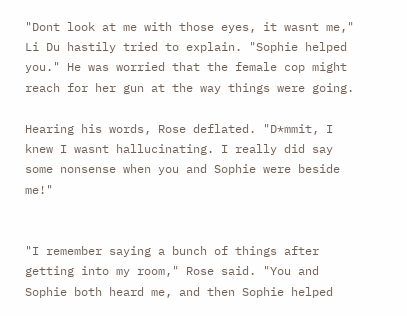"Dont look at me with those eyes, it wasnt me," Li Du hastily tried to explain. "Sophie helped you." He was worried that the female cop might reach for her gun at the way things were going.

Hearing his words, Rose deflated. "D*mmit, I knew I wasnt hallucinating. I really did say some nonsense when you and Sophie were beside me!"


"I remember saying a bunch of things after getting into my room," Rose said. "You and Sophie both heard me, and then Sophie helped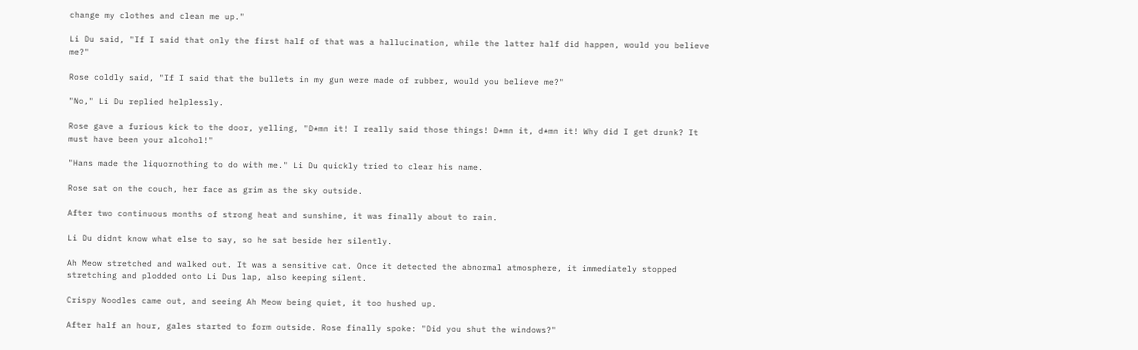change my clothes and clean me up."

Li Du said, "If I said that only the first half of that was a hallucination, while the latter half did happen, would you believe me?"

Rose coldly said, "If I said that the bullets in my gun were made of rubber, would you believe me?"

"No," Li Du replied helplessly.

Rose gave a furious kick to the door, yelling, "D*mn it! I really said those things! D*mn it, d*mn it! Why did I get drunk? It must have been your alcohol!"

"Hans made the liquornothing to do with me." Li Du quickly tried to clear his name.

Rose sat on the couch, her face as grim as the sky outside.

After two continuous months of strong heat and sunshine, it was finally about to rain.

Li Du didnt know what else to say, so he sat beside her silently.

Ah Meow stretched and walked out. It was a sensitive cat. Once it detected the abnormal atmosphere, it immediately stopped stretching and plodded onto Li Dus lap, also keeping silent.

Crispy Noodles came out, and seeing Ah Meow being quiet, it too hushed up.

After half an hour, gales started to form outside. Rose finally spoke: "Did you shut the windows?"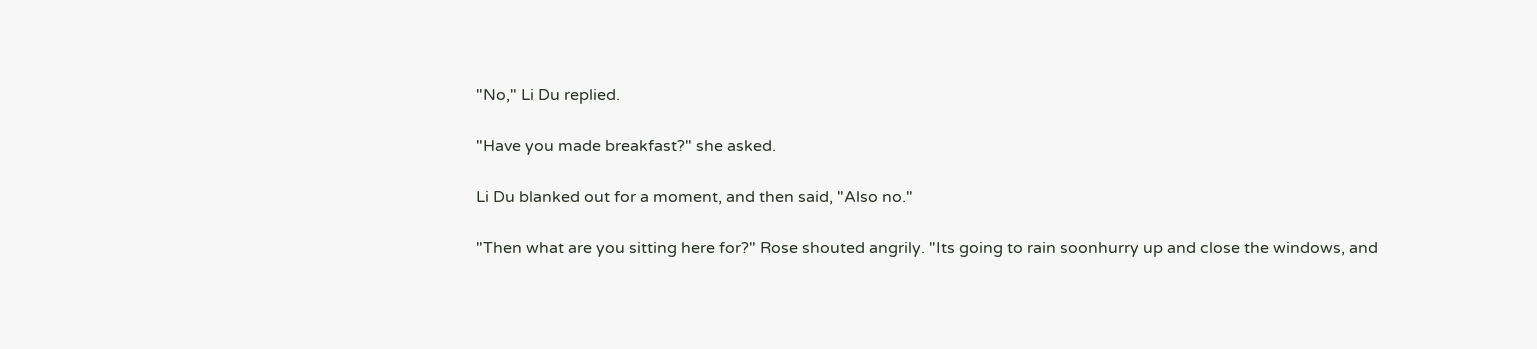"No," Li Du replied.

"Have you made breakfast?" she asked.

Li Du blanked out for a moment, and then said, "Also no."

"Then what are you sitting here for?" Rose shouted angrily. "Its going to rain soonhurry up and close the windows, and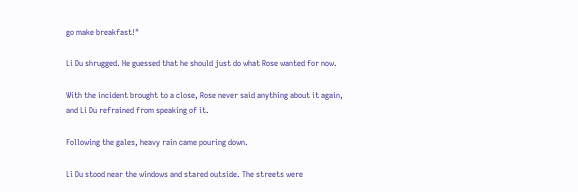go make breakfast!"

Li Du shrugged. He guessed that he should just do what Rose wanted for now.

With the incident brought to a close, Rose never said anything about it again, and Li Du refrained from speaking of it.

Following the gales, heavy rain came pouring down.

Li Du stood near the windows and stared outside. The streets were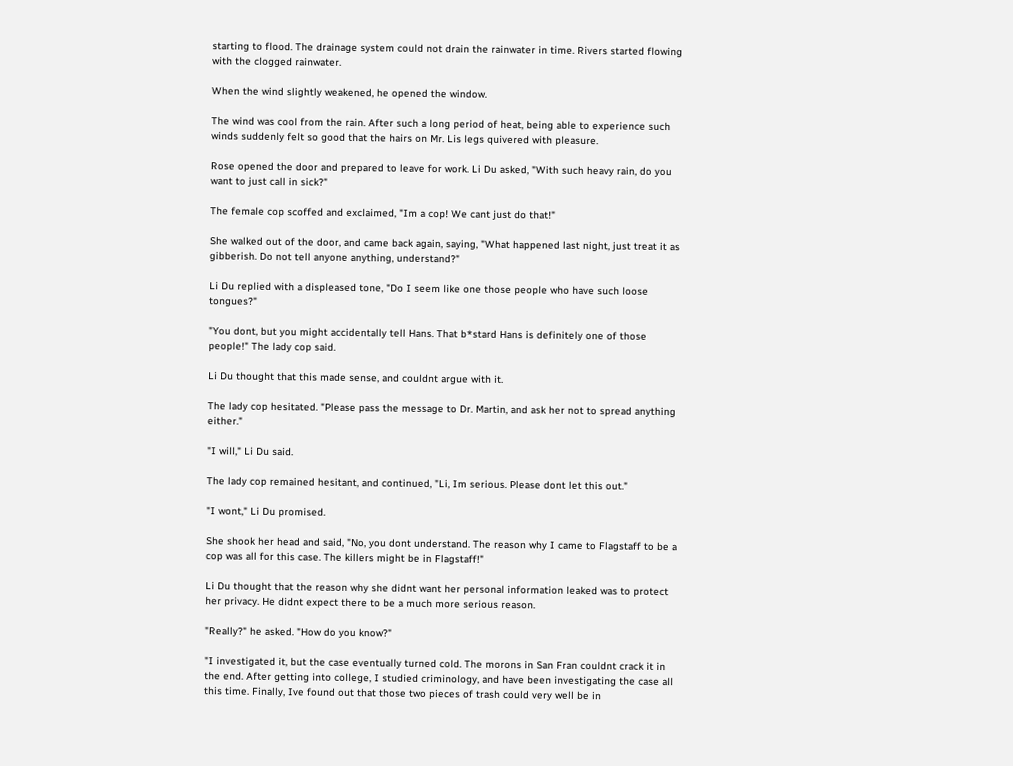starting to flood. The drainage system could not drain the rainwater in time. Rivers started flowing with the clogged rainwater.

When the wind slightly weakened, he opened the window.

The wind was cool from the rain. After such a long period of heat, being able to experience such winds suddenly felt so good that the hairs on Mr. Lis legs quivered with pleasure.

Rose opened the door and prepared to leave for work. Li Du asked, "With such heavy rain, do you want to just call in sick?"

The female cop scoffed and exclaimed, "Im a cop! We cant just do that!"

She walked out of the door, and came back again, saying, "What happened last night, just treat it as gibberish. Do not tell anyone anything, understand?"

Li Du replied with a displeased tone, "Do I seem like one those people who have such loose tongues?"

"You dont, but you might accidentally tell Hans. That b*stard Hans is definitely one of those people!" The lady cop said.

Li Du thought that this made sense, and couldnt argue with it.

The lady cop hesitated. "Please pass the message to Dr. Martin, and ask her not to spread anything either."

"I will," Li Du said.

The lady cop remained hesitant, and continued, "Li, Im serious. Please dont let this out."

"I wont," Li Du promised.

She shook her head and said, "No, you dont understand. The reason why I came to Flagstaff to be a cop was all for this case. The killers might be in Flagstaff!"

Li Du thought that the reason why she didnt want her personal information leaked was to protect her privacy. He didnt expect there to be a much more serious reason.

"Really?" he asked. "How do you know?"

"I investigated it, but the case eventually turned cold. The morons in San Fran couldnt crack it in the end. After getting into college, I studied criminology, and have been investigating the case all this time. Finally, Ive found out that those two pieces of trash could very well be in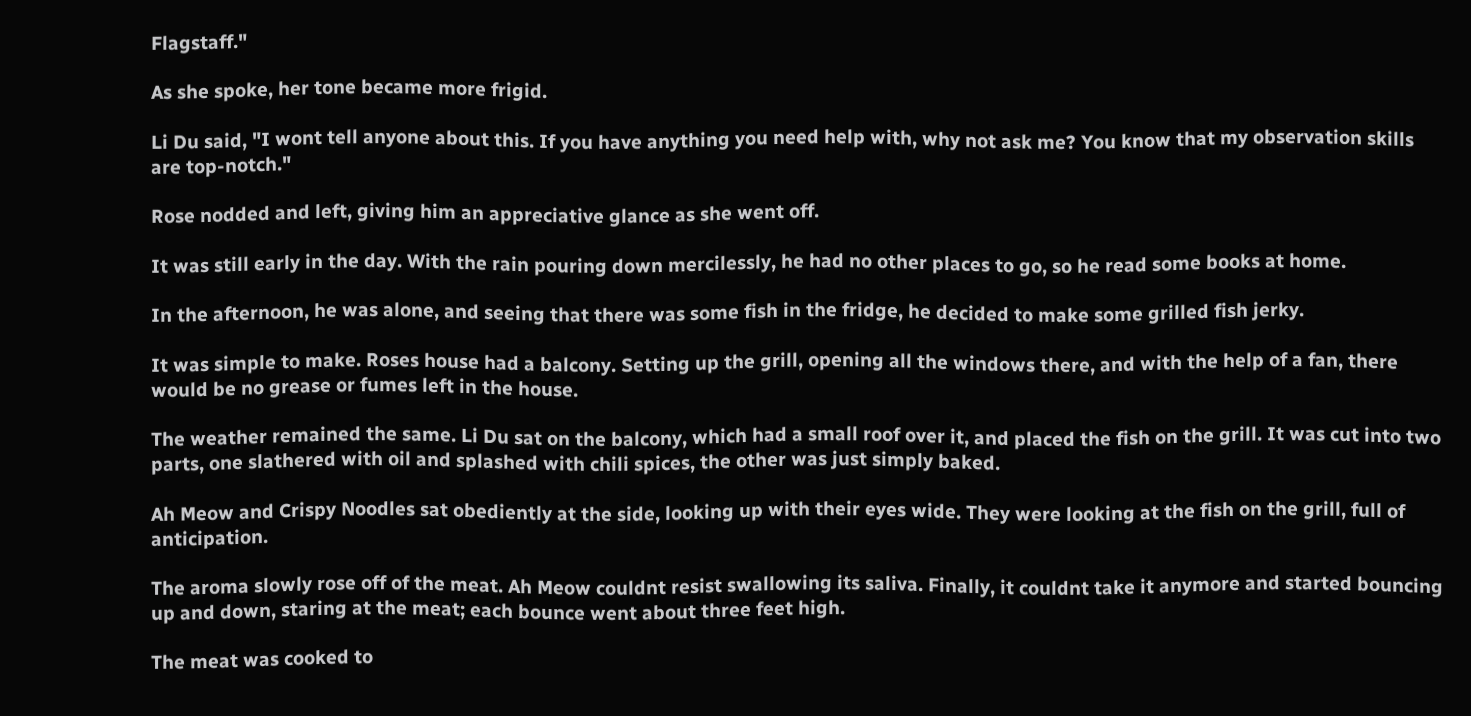Flagstaff."

As she spoke, her tone became more frigid.

Li Du said, "I wont tell anyone about this. If you have anything you need help with, why not ask me? You know that my observation skills are top-notch."

Rose nodded and left, giving him an appreciative glance as she went off.

It was still early in the day. With the rain pouring down mercilessly, he had no other places to go, so he read some books at home.

In the afternoon, he was alone, and seeing that there was some fish in the fridge, he decided to make some grilled fish jerky.

It was simple to make. Roses house had a balcony. Setting up the grill, opening all the windows there, and with the help of a fan, there would be no grease or fumes left in the house.

The weather remained the same. Li Du sat on the balcony, which had a small roof over it, and placed the fish on the grill. It was cut into two parts, one slathered with oil and splashed with chili spices, the other was just simply baked.

Ah Meow and Crispy Noodles sat obediently at the side, looking up with their eyes wide. They were looking at the fish on the grill, full of anticipation.

The aroma slowly rose off of the meat. Ah Meow couldnt resist swallowing its saliva. Finally, it couldnt take it anymore and started bouncing up and down, staring at the meat; each bounce went about three feet high.

The meat was cooked to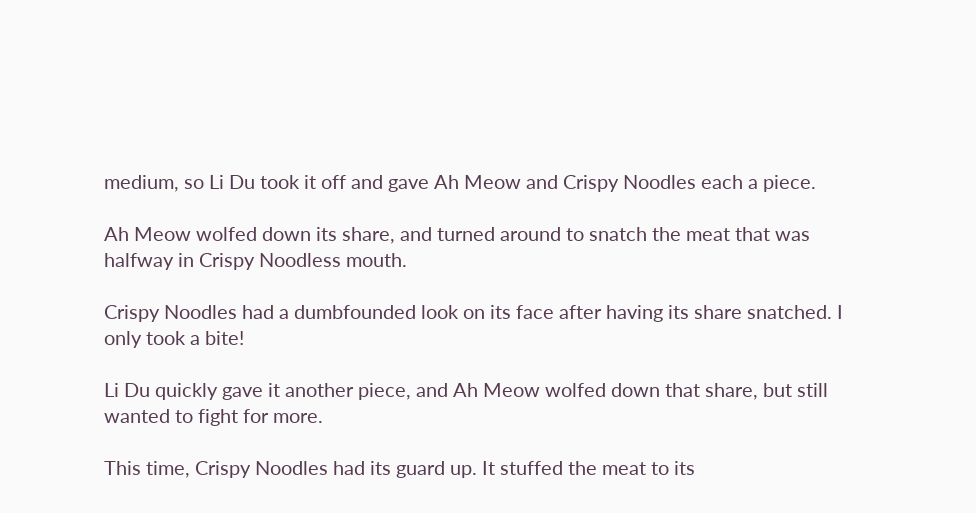medium, so Li Du took it off and gave Ah Meow and Crispy Noodles each a piece.

Ah Meow wolfed down its share, and turned around to snatch the meat that was halfway in Crispy Noodless mouth.

Crispy Noodles had a dumbfounded look on its face after having its share snatched. I only took a bite!

Li Du quickly gave it another piece, and Ah Meow wolfed down that share, but still wanted to fight for more.

This time, Crispy Noodles had its guard up. It stuffed the meat to its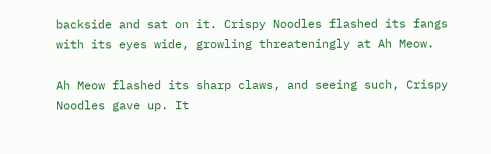backside and sat on it. Crispy Noodles flashed its fangs with its eyes wide, growling threateningly at Ah Meow.

Ah Meow flashed its sharp claws, and seeing such, Crispy Noodles gave up. It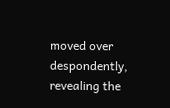moved over despondently, revealing the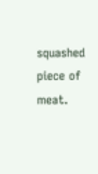squashed piece of meat.